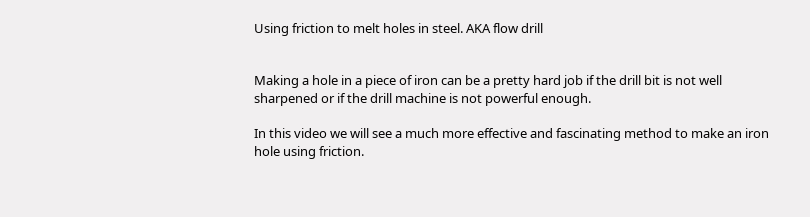Using friction to melt holes in steel. AKA flow drill


Making a hole in a piece of iron can be a pretty hard job if the drill bit is not well sharpened or if the drill machine is not powerful enough.

In this video we will see a much more effective and fascinating method to make an iron hole using friction.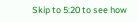Skip to 5:20 to see how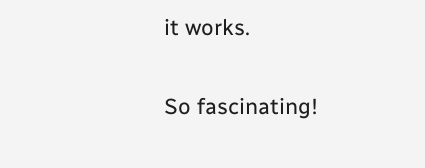it works.

So fascinating!